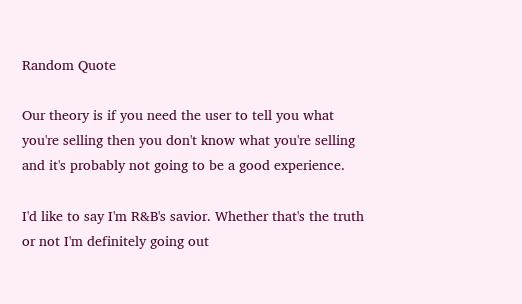Random Quote

Our theory is if you need the user to tell you what you're selling then you don't know what you're selling and it's probably not going to be a good experience.

I'd like to say I'm R&B's savior. Whether that's the truth or not I'm definitely going out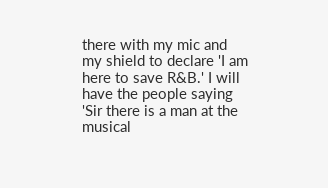there with my mic and my shield to declare 'I am here to save R&B.' I will have the people saying 'Sir there is a man at the musical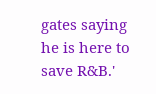gates saying he is here to save R&B.'